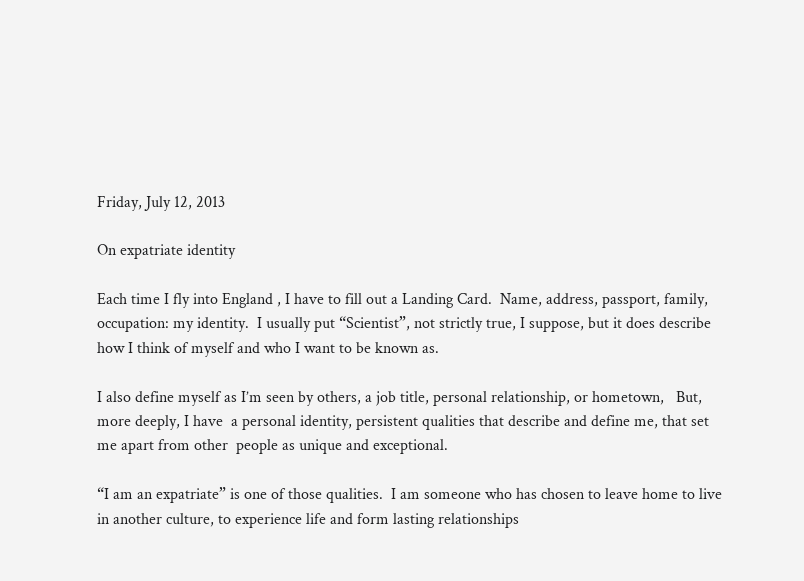Friday, July 12, 2013

On expatriate identity

Each time I fly into England , I have to fill out a Landing Card.  Name, address, passport, family, occupation: my identity.  I usually put “Scientist”, not strictly true, I suppose, but it does describe how I think of myself and who I want to be known as.

I also define myself as I’m seen by others, a job title, personal relationship, or hometown,   But, more deeply, I have  a personal identity, persistent qualities that describe and define me, that set me apart from other  people as unique and exceptional.

“I am an expatriate” is one of those qualities.  I am someone who has chosen to leave home to live in another culture, to experience life and form lasting relationships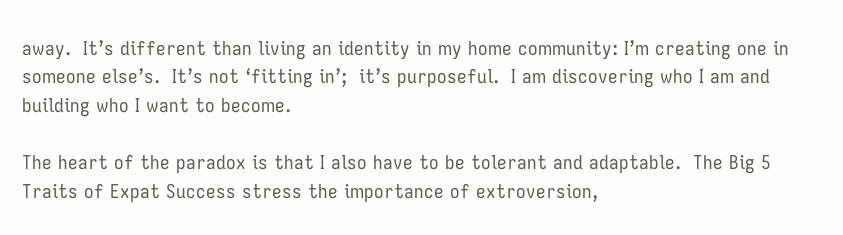away.  It’s different than living an identity in my home community: I’m creating one in someone else’s.  It’s not ‘fitting in’;  it’s purposeful.  I am discovering who I am and building who I want to become.

The heart of the paradox is that I also have to be tolerant and adaptable.  The Big 5 Traits of Expat Success stress the importance of extroversion,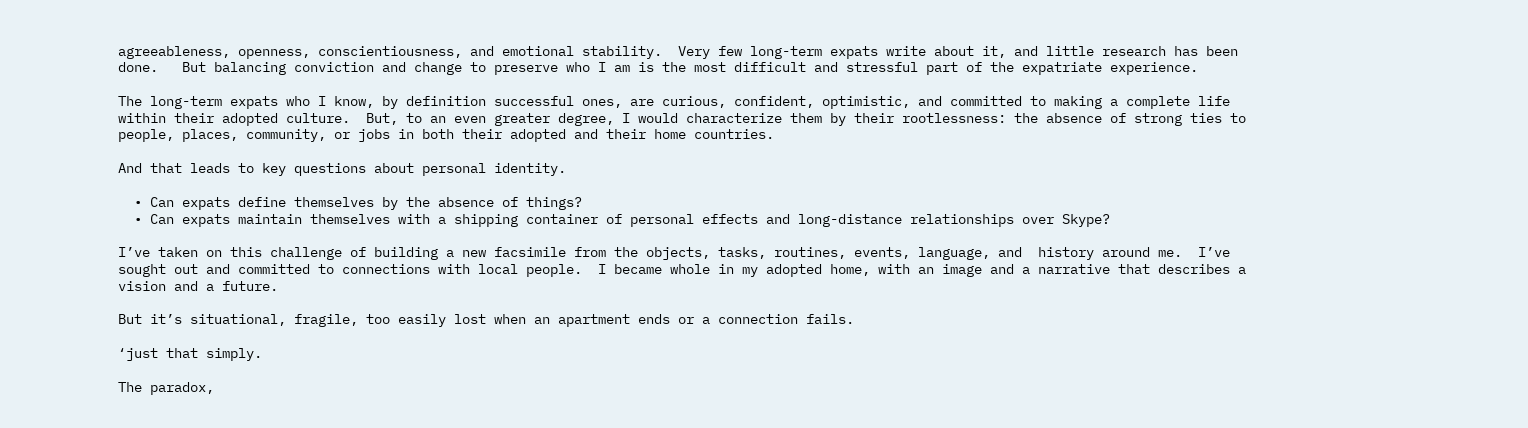agreeableness, openness, conscientiousness, and emotional stability.  Very few long-term expats write about it, and little research has been done.   But balancing conviction and change to preserve who I am is the most difficult and stressful part of the expatriate experience.

The long-term expats who I know, by definition successful ones, are curious, confident, optimistic, and committed to making a complete life within their adopted culture.  But, to an even greater degree, I would characterize them by their rootlessness: the absence of strong ties to people, places, community, or jobs in both their adopted and their home countries.

And that leads to key questions about personal identity.

  • Can expats define themselves by the absence of things?
  • Can expats maintain themselves with a shipping container of personal effects and long-distance relationships over Skype?

I’ve taken on this challenge of building a new facsimile from the objects, tasks, routines, events, language, and  history around me.  I’ve sought out and committed to connections with local people.  I became whole in my adopted home, with an image and a narrative that describes a vision and a future.

But it’s situational, fragile, too easily lost when an apartment ends or a connection fails.

‘just that simply.

The paradox,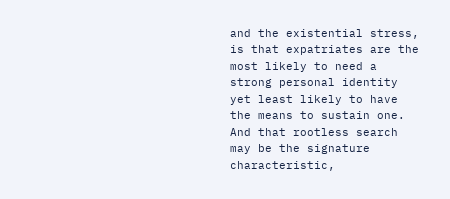and the existential stress, is that expatriates are the most likely to need a strong personal identity yet least likely to have the means to sustain one.  And that rootless search may be the signature characteristic,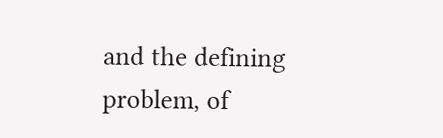and the defining problem, of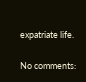expatriate life.

No comments: